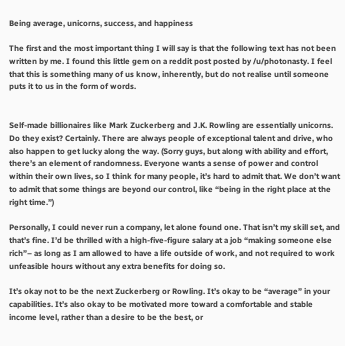Being average, unicorns, success, and happiness

The first and the most important thing I will say is that the following text has not been written by me. I found this little gem on a reddit post posted by /u/photonasty. I feel that this is something many of us know, inherently, but do not realise until someone puts it to us in the form of words.


Self-made billionaires like Mark Zuckerberg and J.K. Rowling are essentially unicorns. Do they exist? Certainly. There are always people of exceptional talent and drive, who also happen to get lucky along the way. (Sorry guys, but along with ability and effort, there’s an element of randomness. Everyone wants a sense of power and control within their own lives, so I think for many people, it’s hard to admit that. We don’t want to admit that some things are beyond our control, like “being in the right place at the right time.”)

Personally, I could never run a company, let alone found one. That isn’t my skill set, and that’s fine. I’d be thrilled with a high-five-figure salary at a job “making someone else rich”– as long as I am allowed to have a life outside of work, and not required to work unfeasible hours without any extra benefits for doing so.

It’s okay not to be the next Zuckerberg or Rowling. It’s okay to be “average” in your capabilities. It’s also okay to be motivated more toward a comfortable and stable income level, rather than a desire to be the best, or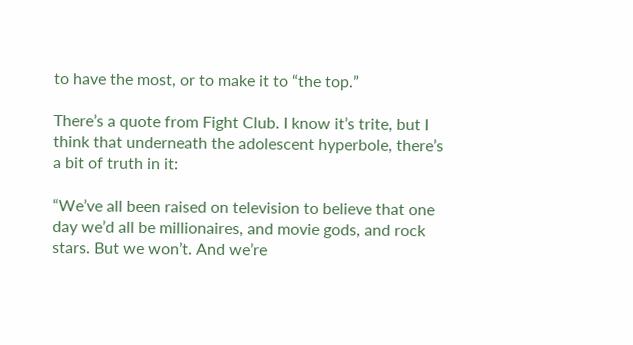to have the most, or to make it to “the top.”

There’s a quote from Fight Club. I know it’s trite, but I think that underneath the adolescent hyperbole, there’s a bit of truth in it:

“We’ve all been raised on television to believe that one day we’d all be millionaires, and movie gods, and rock stars. But we won’t. And we’re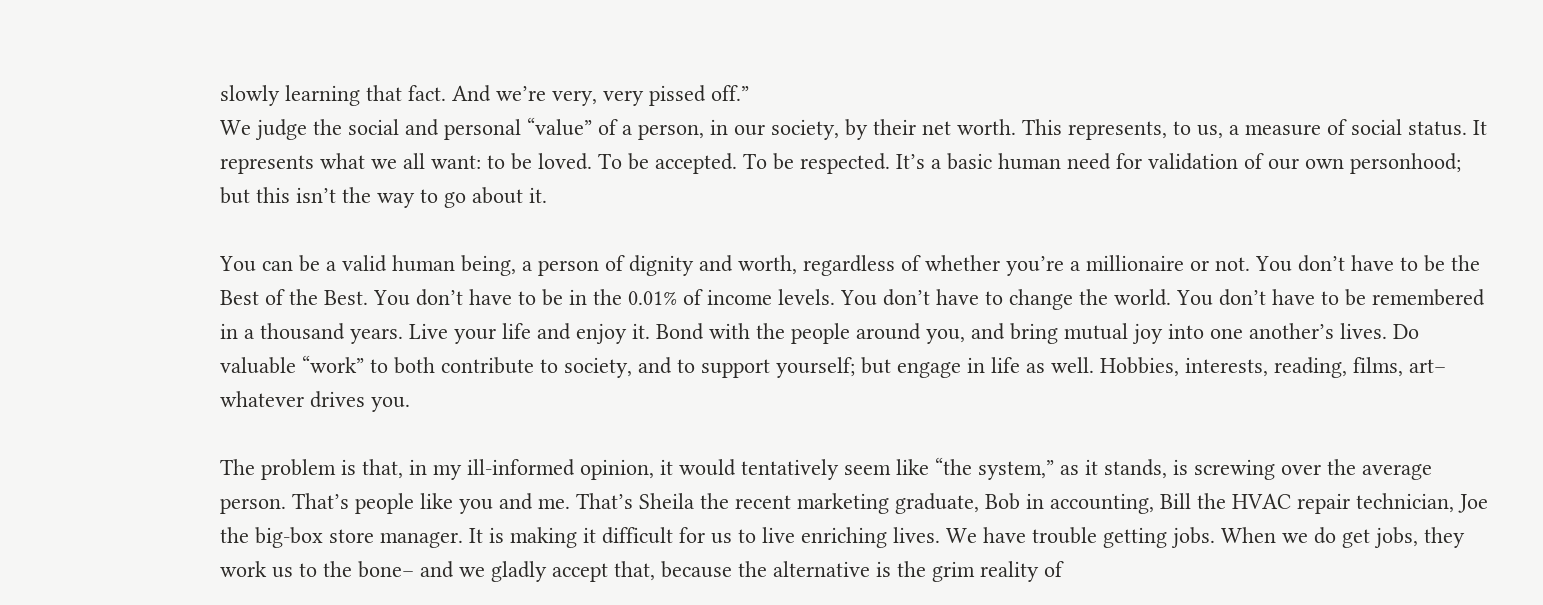slowly learning that fact. And we’re very, very pissed off.”
We judge the social and personal “value” of a person, in our society, by their net worth. This represents, to us, a measure of social status. It represents what we all want: to be loved. To be accepted. To be respected. It’s a basic human need for validation of our own personhood; but this isn’t the way to go about it.

You can be a valid human being, a person of dignity and worth, regardless of whether you’re a millionaire or not. You don’t have to be the Best of the Best. You don’t have to be in the 0.01% of income levels. You don’t have to change the world. You don’t have to be remembered in a thousand years. Live your life and enjoy it. Bond with the people around you, and bring mutual joy into one another’s lives. Do valuable “work” to both contribute to society, and to support yourself; but engage in life as well. Hobbies, interests, reading, films, art– whatever drives you.

The problem is that, in my ill-informed opinion, it would tentatively seem like “the system,” as it stands, is screwing over the average person. That’s people like you and me. That’s Sheila the recent marketing graduate, Bob in accounting, Bill the HVAC repair technician, Joe the big-box store manager. It is making it difficult for us to live enriching lives. We have trouble getting jobs. When we do get jobs, they work us to the bone– and we gladly accept that, because the alternative is the grim reality of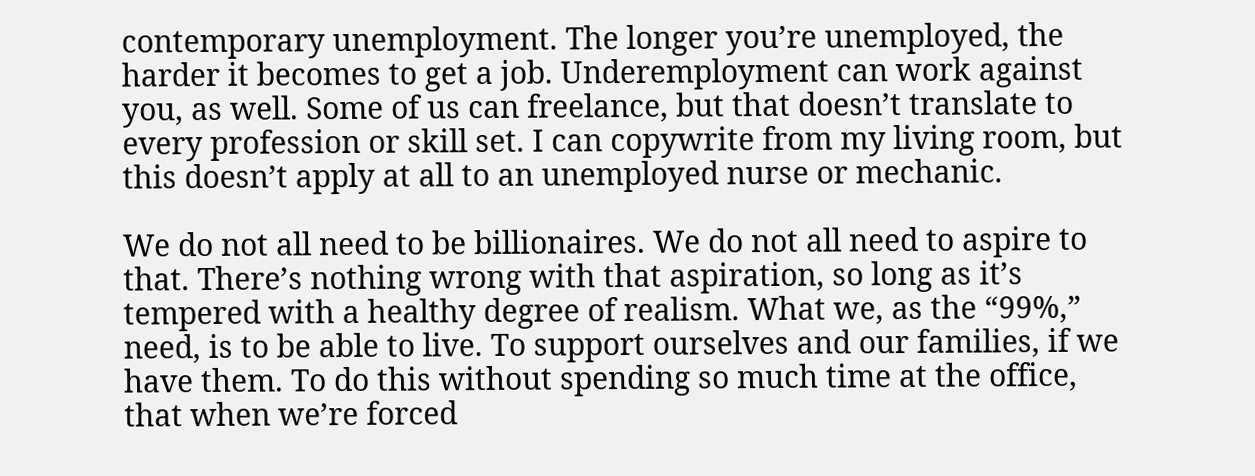contemporary unemployment. The longer you’re unemployed, the harder it becomes to get a job. Underemployment can work against you, as well. Some of us can freelance, but that doesn’t translate to every profession or skill set. I can copywrite from my living room, but this doesn’t apply at all to an unemployed nurse or mechanic.

We do not all need to be billionaires. We do not all need to aspire to that. There’s nothing wrong with that aspiration, so long as it’s tempered with a healthy degree of realism. What we, as the “99%,” need, is to be able to live. To support ourselves and our families, if we have them. To do this without spending so much time at the office, that when we’re forced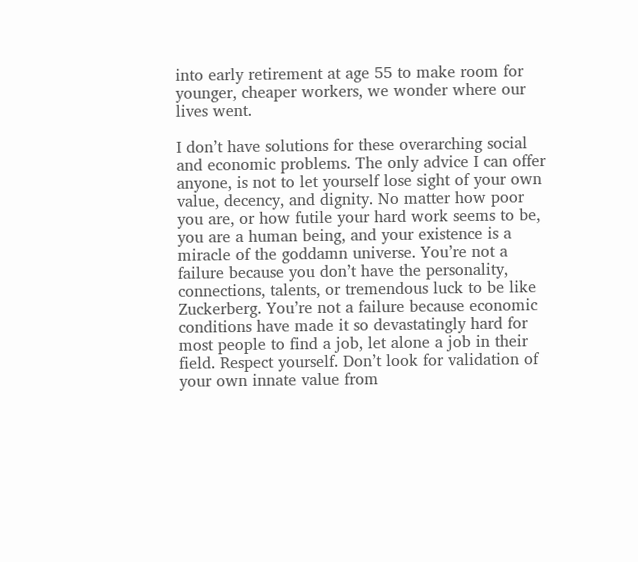into early retirement at age 55 to make room for younger, cheaper workers, we wonder where our lives went.

I don’t have solutions for these overarching social and economic problems. The only advice I can offer anyone, is not to let yourself lose sight of your own value, decency, and dignity. No matter how poor you are, or how futile your hard work seems to be, you are a human being, and your existence is a miracle of the goddamn universe. You’re not a failure because you don’t have the personality, connections, talents, or tremendous luck to be like Zuckerberg. You’re not a failure because economic conditions have made it so devastatingly hard for most people to find a job, let alone a job in their field. Respect yourself. Don’t look for validation of your own innate value from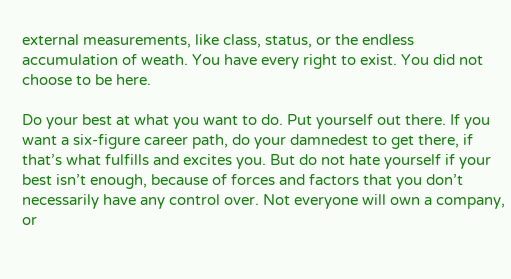external measurements, like class, status, or the endless accumulation of weath. You have every right to exist. You did not choose to be here.

Do your best at what you want to do. Put yourself out there. If you want a six-figure career path, do your damnedest to get there, if that’s what fulfills and excites you. But do not hate yourself if your best isn’t enough, because of forces and factors that you don’t necessarily have any control over. Not everyone will own a company, or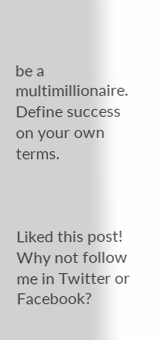be a multimillionaire. Define success on your own terms.



Liked this post! Why not follow me in Twitter or Facebook?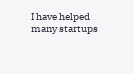I have helped many startups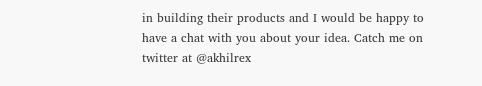in building their products and I would be happy to have a chat with you about your idea. Catch me on twitter at @akhilrex